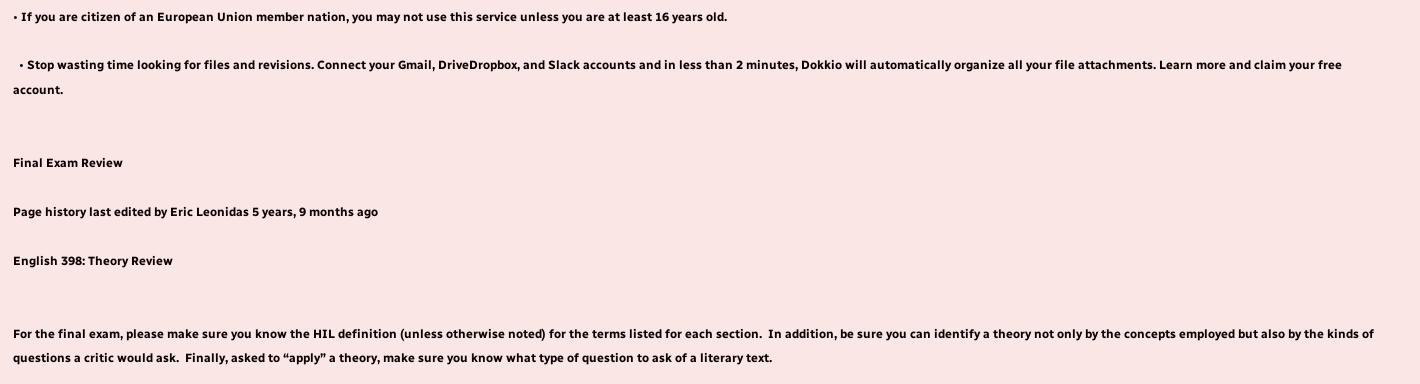• If you are citizen of an European Union member nation, you may not use this service unless you are at least 16 years old.

  • Stop wasting time looking for files and revisions. Connect your Gmail, DriveDropbox, and Slack accounts and in less than 2 minutes, Dokkio will automatically organize all your file attachments. Learn more and claim your free account.


Final Exam Review

Page history last edited by Eric Leonidas 5 years, 9 months ago

English 398: Theory Review


For the final exam, please make sure you know the HIL definition (unless otherwise noted) for the terms listed for each section.  In addition, be sure you can identify a theory not only by the concepts employed but also by the kinds of questions a critic would ask.  Finally, asked to “apply” a theory, make sure you know what type of question to ask of a literary text.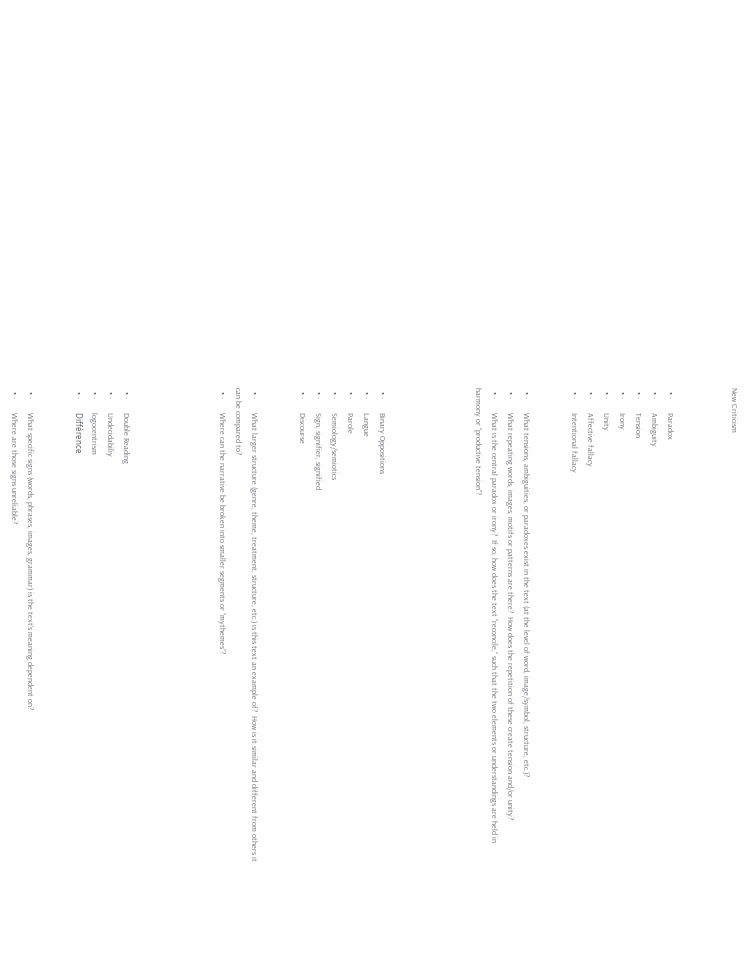New Criticism



  • ·       Paradox
  • ·       Ambiguity
  • ·       Tension
  • ·       Irony
  • ·       Unity
  • ·       Affective fallacy
  • ·       Intentional fallacy


  • ·       What tensions, ambiguities, or paradoxes exist in the text (at the level of word, image/symbol, structure, etc.)?
  • ·       What repeating words, images, motifs or patterns are there?  How does the repetition of these create tension and/or unity?
  • ·       What is the central paradox or irony?  If so, how does the text “reconcile,” such that the two elements or understandings are held in harmony or “productive tension”?





  • ·       Binary Oppositions
  • ·       Langue
  • ·       Parole
  • ·       Semiology/semiotics
  • ·       Sign, signifier, signified
  • ·       Discourse


  • ·       What larger structure (genre, theme, treatment, structure, etc.) is this text an example of?  How is it similar and different from others it can be compared to?
  • ·       Where can the narrative be broken into smaller segments or “mythemes”?





  • ·       Double Reading
  • ·       Undecidabiliy
  • ·       logocentrism
  • ·       Différence


  • ·       What specific signs (words, phrases, images, grammar) is the text’s meaning dependent on?
  • ·       Where are those signs unreliable?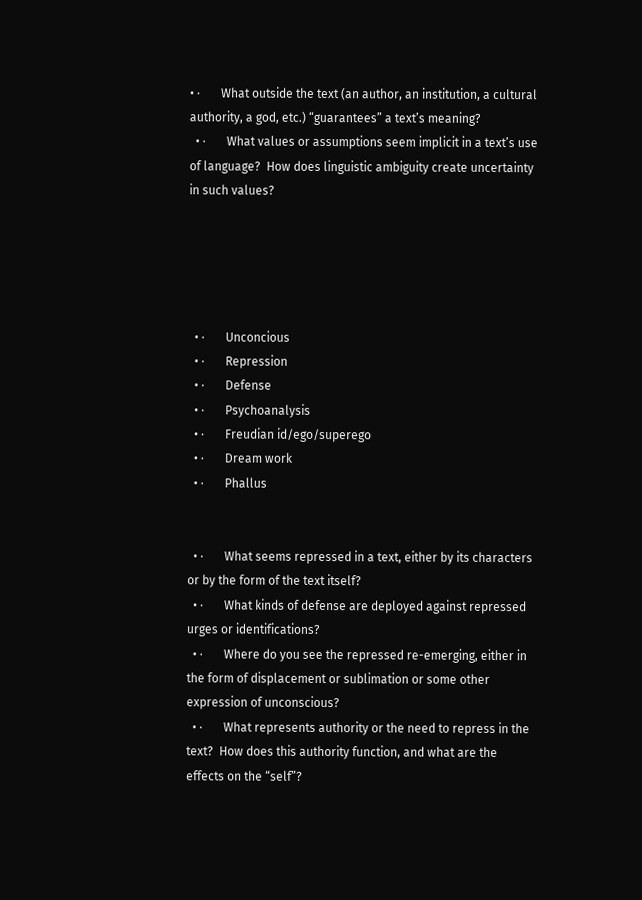• ·       What outside the text (an author, an institution, a cultural authority, a god, etc.) “guarantees” a text’s meaning?
  • ·       What values or assumptions seem implicit in a text’s use of language?  How does linguistic ambiguity create uncertainty in such values?





  • ·       Unconcious
  • ·       Repression
  • ·       Defense
  • ·       Psychoanalysis
  • ·       Freudian id/ego/superego
  • ·       Dream work
  • ·       Phallus


  • ·       What seems repressed in a text, either by its characters or by the form of the text itself?
  • ·       What kinds of defense are deployed against repressed urges or identifications?
  • ·       Where do you see the repressed re-emerging, either in the form of displacement or sublimation or some other expression of unconscious?
  • ·       What represents authority or the need to repress in the text?  How does this authority function, and what are the effects on the “self”?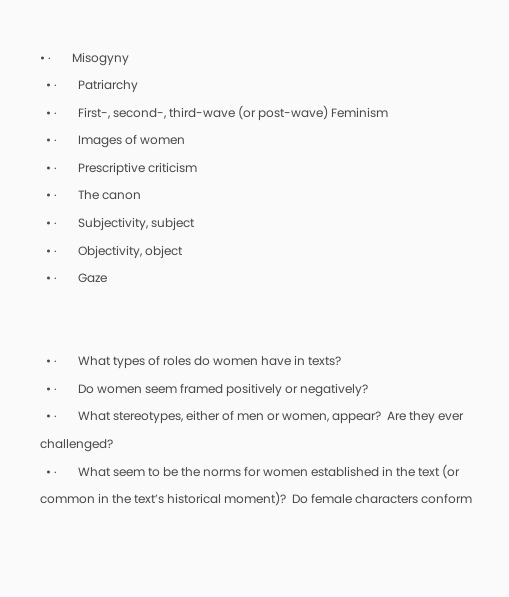• ·       Misogyny
  • ·       Patriarchy
  • ·       First-, second-, third-wave (or post-wave) Feminism
  • ·       Images of women
  • ·       Prescriptive criticism
  • ·       The canon
  • ·       Subjectivity, subject
  • ·       Objectivity, object
  • ·       Gaze


  • ·       What types of roles do women have in texts?
  • ·       Do women seem framed positively or negatively?
  • ·       What stereotypes, either of men or women, appear?  Are they ever challenged?
  • ·       What seem to be the norms for women established in the text (or common in the text’s historical moment)?  Do female characters conform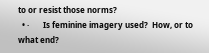to or resist those norms?
  • ·       Is feminine imagery used?  How, or to what end?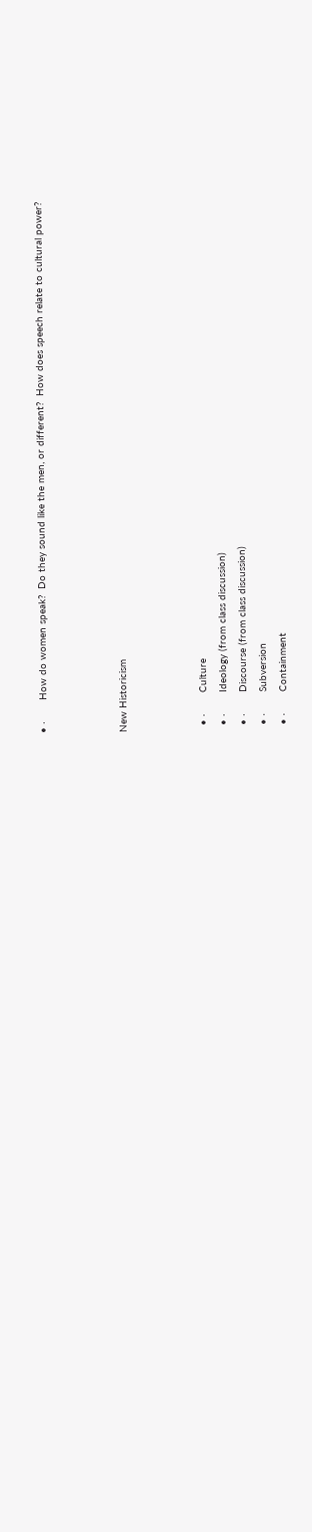• ·       How do women speak?  Do they sound like the men, or different?  How does speech relate to cultural power?



New Historicism



  • ·       Culture
  • ·       Ideology (from class discussion)
  • ·       Discourse (from class discussion)
  • ·       Subversion
  • ·       Containment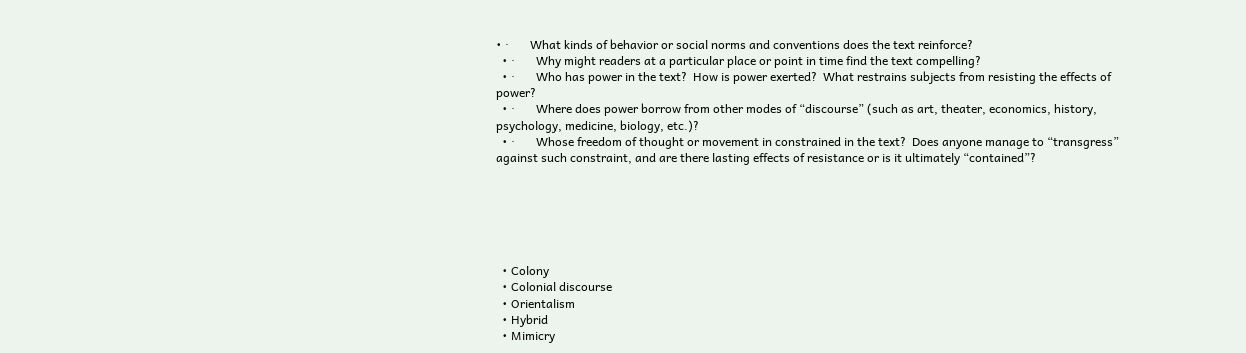• ·       What kinds of behavior or social norms and conventions does the text reinforce?
  • ·       Why might readers at a particular place or point in time find the text compelling?
  • ·       Who has power in the text?  How is power exerted?  What restrains subjects from resisting the effects of power?
  • ·       Where does power borrow from other modes of “discourse” (such as art, theater, economics, history, psychology, medicine, biology, etc.)?
  • ·       Whose freedom of thought or movement in constrained in the text?  Does anyone manage to “transgress” against such constraint, and are there lasting effects of resistance or is it ultimately “contained”?






  • Colony
  • Colonial discourse
  • Orientalism
  • Hybrid
  • Mimicry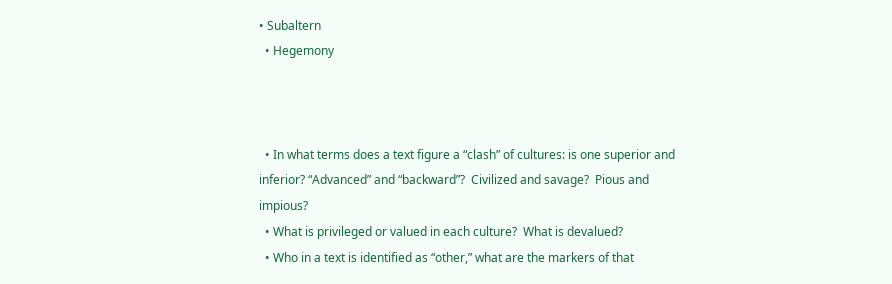• Subaltern
  • Hegemony



  • In what terms does a text figure a “clash” of cultures: is one superior and inferior? “Advanced” and “backward”?  Civilized and savage?  Pious and impious?
  • What is privileged or valued in each culture?  What is devalued?
  • Who in a text is identified as “other,” what are the markers of that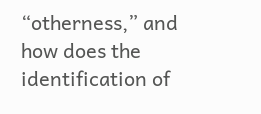“otherness,” and how does the identification of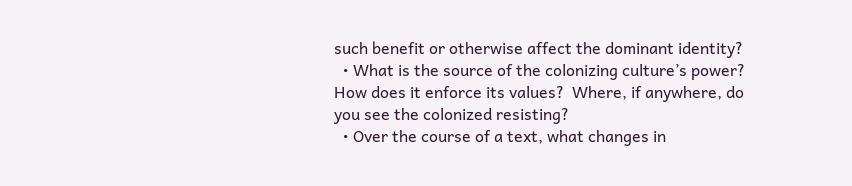such benefit or otherwise affect the dominant identity?
  • What is the source of the colonizing culture’s power?  How does it enforce its values?  Where, if anywhere, do you see the colonized resisting?
  • Over the course of a text, what changes in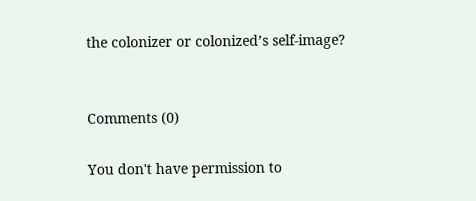the colonizer or colonized’s self-image?


Comments (0)

You don't have permission to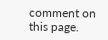comment on this page.